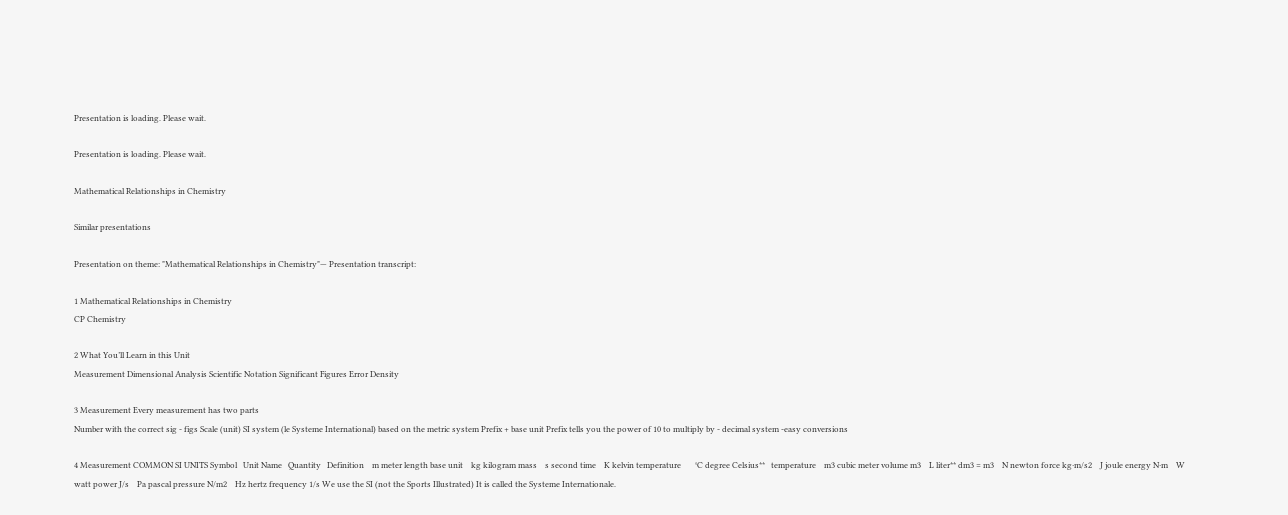Presentation is loading. Please wait.

Presentation is loading. Please wait.

Mathematical Relationships in Chemistry

Similar presentations

Presentation on theme: "Mathematical Relationships in Chemistry"— Presentation transcript:

1 Mathematical Relationships in Chemistry
CP Chemistry

2 What You’ll Learn in this Unit
Measurement Dimensional Analysis Scientific Notation Significant Figures Error Density

3 Measurement Every measurement has two parts
Number with the correct sig - figs Scale (unit) SI system (le Systeme International) based on the metric system Prefix + base unit Prefix tells you the power of 10 to multiply by - decimal system -easy conversions

4 Measurement COMMON SI UNITS Symbol   Unit Name   Quantity   Definition    m meter length base unit    kg kilogram mass    s second time    K kelvin temperature       °C degree Celsius**   temperature    m3 cubic meter volume m3    L liter** dm3 = m3    N newton force kg·m/s2    J joule energy N·m    W watt power J/s    Pa pascal pressure N/m2    Hz hertz frequency 1/s We use the SI (not the Sports Illustrated) It is called the Systeme Internationale.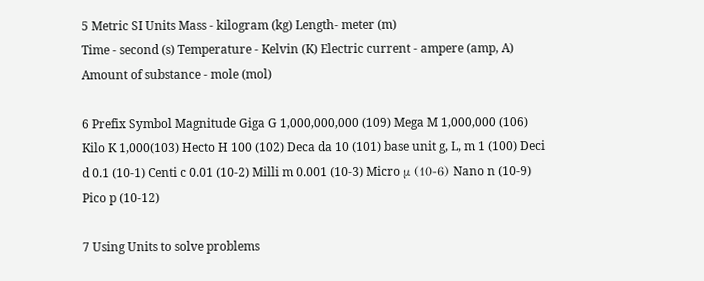5 Metric SI Units Mass - kilogram (kg) Length- meter (m)
Time - second (s) Temperature - Kelvin (K) Electric current - ampere (amp, A) Amount of substance - mole (mol)

6 Prefix Symbol Magnitude Giga G 1,000,000,000 (109) Mega M 1,000,000 (106) Kilo K 1,000(103) Hecto H 100 (102) Deca da 10 (101) base unit g, L, m 1 (100) Deci d 0.1 (10-1) Centi c 0.01 (10-2) Milli m 0.001 (10-3) Micro μ (10-6) Nano n (10-9) Pico p (10-12)

7 Using Units to solve problems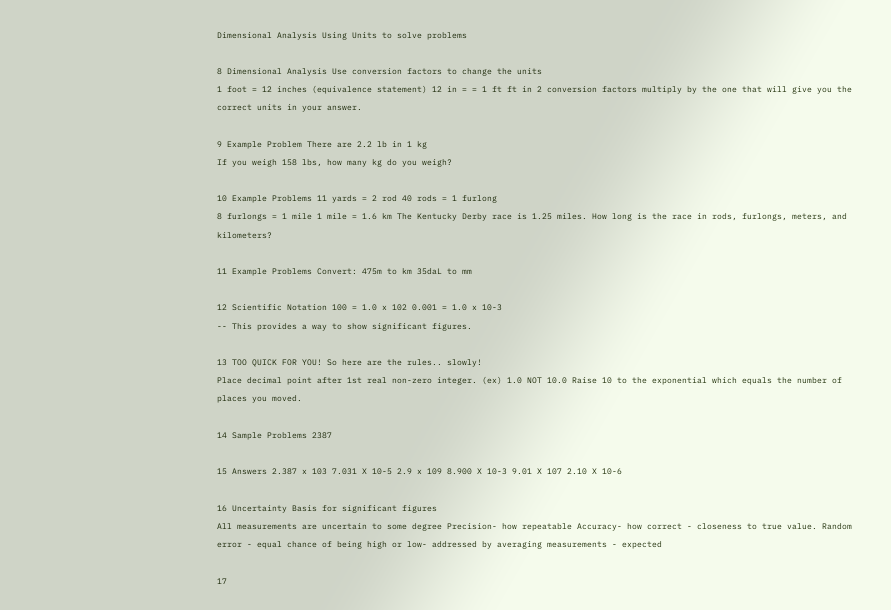Dimensional Analysis Using Units to solve problems

8 Dimensional Analysis Use conversion factors to change the units
1 foot = 12 inches (equivalence statement) 12 in = = 1 ft ft in 2 conversion factors multiply by the one that will give you the correct units in your answer.

9 Example Problem There are 2.2 lb in 1 kg
If you weigh 158 lbs, how many kg do you weigh?

10 Example Problems 11 yards = 2 rod 40 rods = 1 furlong
8 furlongs = 1 mile 1 mile = 1.6 km The Kentucky Derby race is 1.25 miles. How long is the race in rods, furlongs, meters, and kilometers?

11 Example Problems Convert: 475m to km 35daL to mm

12 Scientific Notation 100 = 1.0 x 102 0.001 = 1.0 x 10-3
-- This provides a way to show significant figures.

13 TOO QUICK FOR YOU! So here are the rules.. slowly!
Place decimal point after 1st real non-zero integer. (ex) 1.0 NOT 10.0 Raise 10 to the exponential which equals the number of places you moved.

14 Sample Problems 2387

15 Answers 2.387 x 103 7.031 X 10-5 2.9 x 109 8.900 X 10-3 9.01 X 107 2.10 X 10-6

16 Uncertainty Basis for significant figures
All measurements are uncertain to some degree Precision- how repeatable Accuracy- how correct - closeness to true value. Random error - equal chance of being high or low- addressed by averaging measurements - expected

17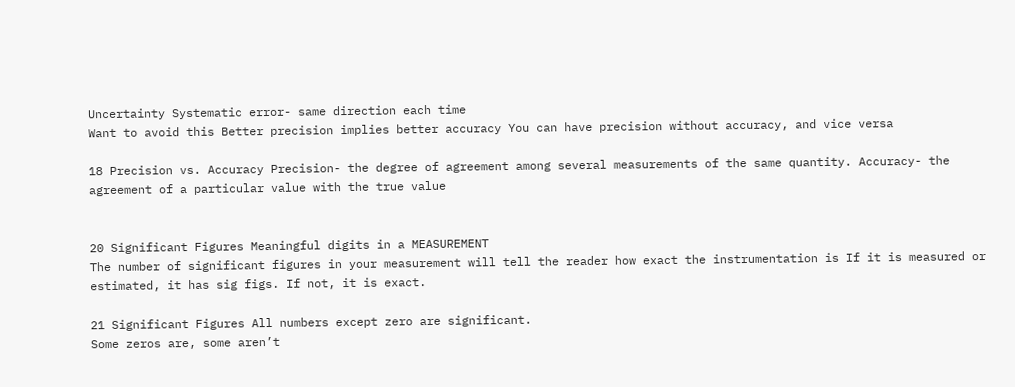Uncertainty Systematic error- same direction each time
Want to avoid this Better precision implies better accuracy You can have precision without accuracy, and vice versa

18 Precision vs. Accuracy Precision- the degree of agreement among several measurements of the same quantity. Accuracy- the agreement of a particular value with the true value


20 Significant Figures Meaningful digits in a MEASUREMENT
The number of significant figures in your measurement will tell the reader how exact the instrumentation is If it is measured or estimated, it has sig figs. If not, it is exact.

21 Significant Figures All numbers except zero are significant.
Some zeros are, some aren’t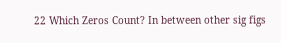22 Which Zeros Count? In between other sig figs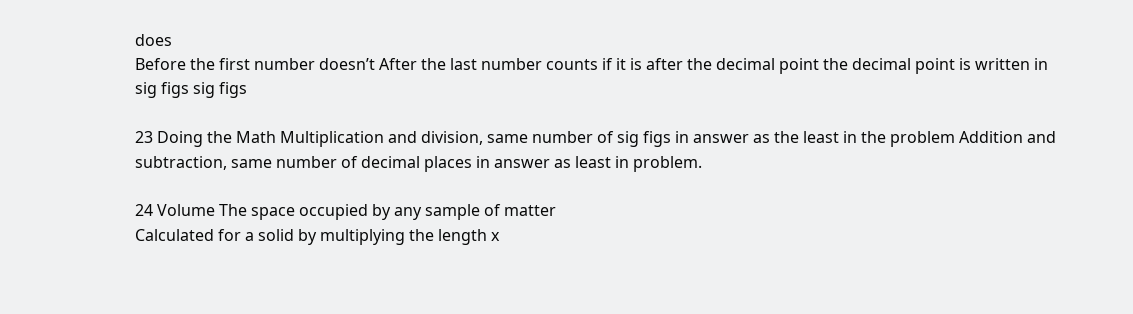does
Before the first number doesn’t After the last number counts if it is after the decimal point the decimal point is written in sig figs sig figs

23 Doing the Math Multiplication and division, same number of sig figs in answer as the least in the problem Addition and subtraction, same number of decimal places in answer as least in problem.

24 Volume The space occupied by any sample of matter
Calculated for a solid by multiplying the length x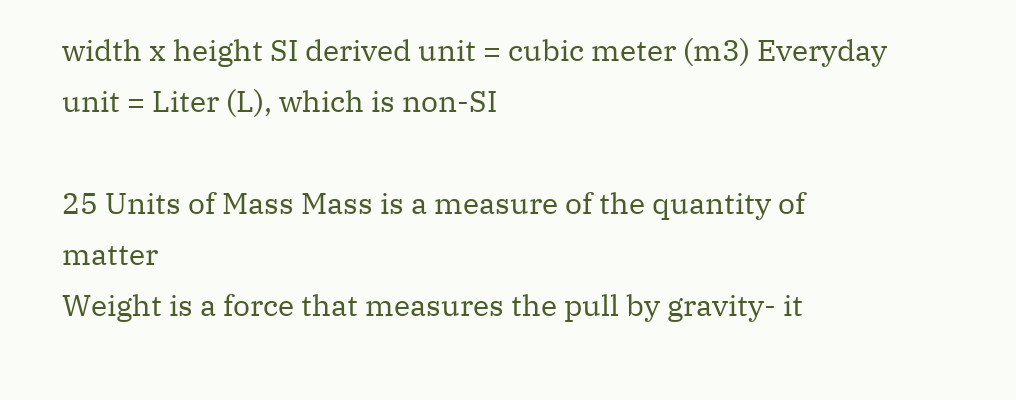width x height SI derived unit = cubic meter (m3) Everyday unit = Liter (L), which is non-SI

25 Units of Mass Mass is a measure of the quantity of matter
Weight is a force that measures the pull by gravity- it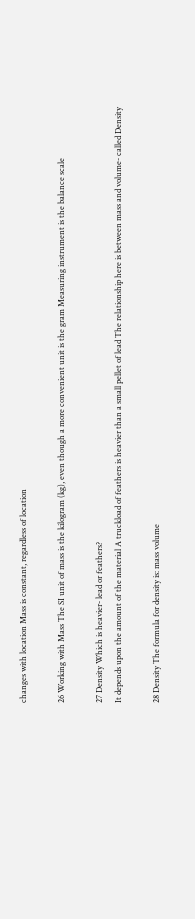changes with location Mass is constant, regardless of location

26 Working with Mass The SI unit of mass is the kilogram (kg), even though a more convenient unit is the gram Measuring instrument is the balance scale

27 Density Which is heavier- lead or feathers?
It depends upon the amount of the material A truckload of feathers is heavier than a small pellet of lead The relationship here is between mass and volume- called Density

28 Density The formula for density is: mass volume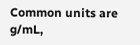Common units are g/mL,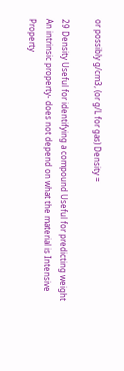or possibly g/cm3, (or g/L for gas) Density =

29 Density Useful for identifying a compound Useful for predicting weight
An intrinsic property- does not depend on what the material is Intensive Property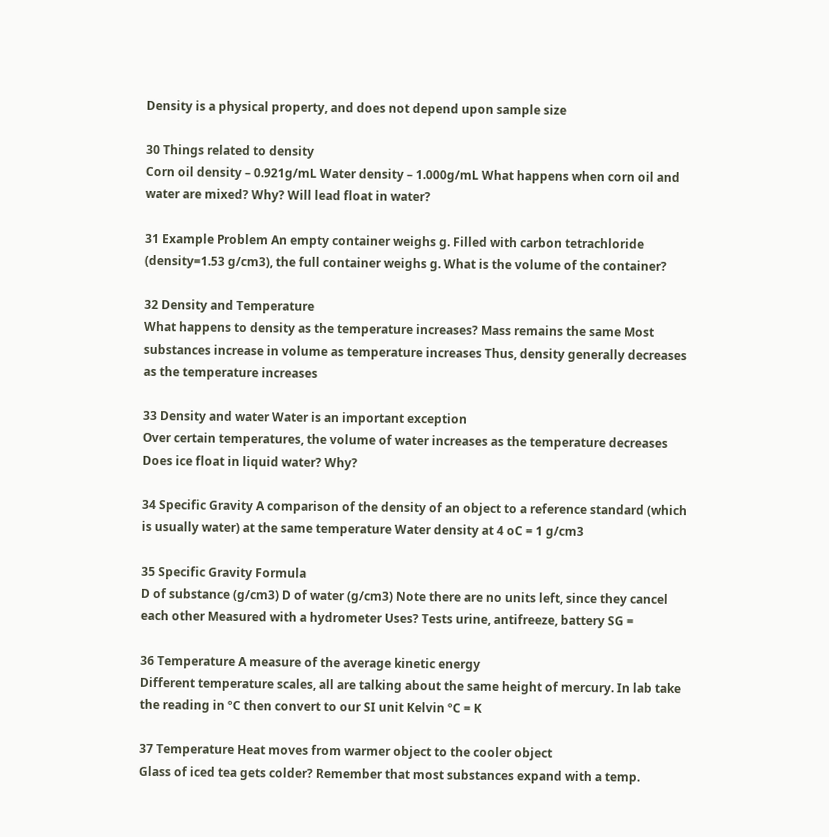Density is a physical property, and does not depend upon sample size

30 Things related to density
Corn oil density – 0.921g/mL Water density – 1.000g/mL What happens when corn oil and water are mixed? Why? Will lead float in water?

31 Example Problem An empty container weighs g. Filled with carbon tetrachloride (density=1.53 g/cm3), the full container weighs g. What is the volume of the container?

32 Density and Temperature
What happens to density as the temperature increases? Mass remains the same Most substances increase in volume as temperature increases Thus, density generally decreases as the temperature increases

33 Density and water Water is an important exception
Over certain temperatures, the volume of water increases as the temperature decreases Does ice float in liquid water? Why?

34 Specific Gravity A comparison of the density of an object to a reference standard (which is usually water) at the same temperature Water density at 4 oC = 1 g/cm3

35 Specific Gravity Formula
D of substance (g/cm3) D of water (g/cm3) Note there are no units left, since they cancel each other Measured with a hydrometer Uses? Tests urine, antifreeze, battery SG =

36 Temperature A measure of the average kinetic energy
Different temperature scales, all are talking about the same height of mercury. In lab take the reading in ºC then convert to our SI unit Kelvin ºC = K

37 Temperature Heat moves from warmer object to the cooler object
Glass of iced tea gets colder? Remember that most substances expand with a temp.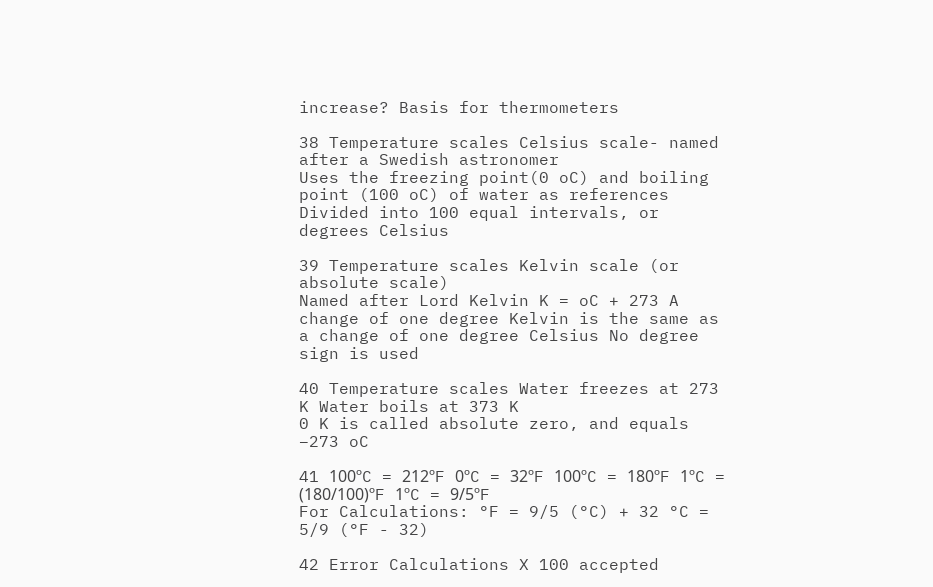increase? Basis for thermometers

38 Temperature scales Celsius scale- named after a Swedish astronomer
Uses the freezing point(0 oC) and boiling point (100 oC) of water as references Divided into 100 equal intervals, or degrees Celsius

39 Temperature scales Kelvin scale (or absolute scale)
Named after Lord Kelvin K = oC + 273 A change of one degree Kelvin is the same as a change of one degree Celsius No degree sign is used

40 Temperature scales Water freezes at 273 K Water boils at 373 K
0 K is called absolute zero, and equals –273 oC

41 100ºC = 212ºF 0ºC = 32ºF 100ºC = 180ºF 1ºC = (180/100)ºF 1ºC = 9/5ºF
For Calculations: °F = 9/5 (°C) + 32 °C = 5/9 (°F - 32)

42 Error Calculations X 100 accepted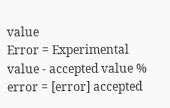value
Error = Experimental value - accepted value % error = [error] accepted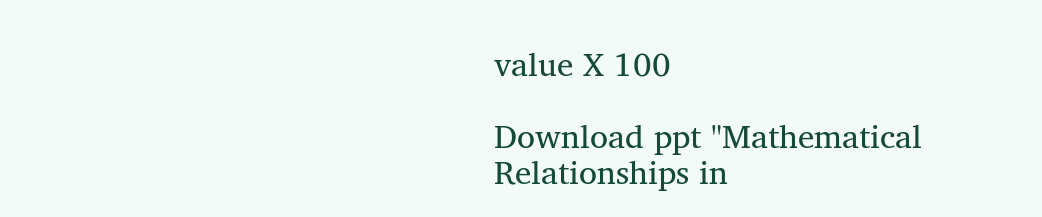value X 100

Download ppt "Mathematical Relationships in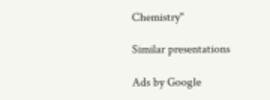Chemistry"

Similar presentations

Ads by Google